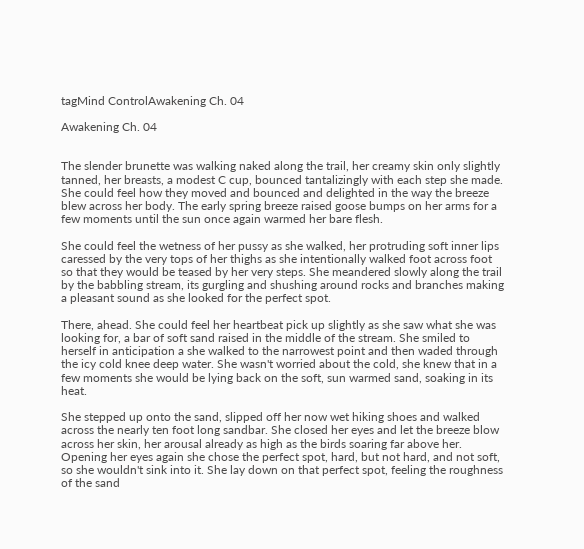tagMind ControlAwakening Ch. 04

Awakening Ch. 04


The slender brunette was walking naked along the trail, her creamy skin only slightly tanned, her breasts, a modest C cup, bounced tantalizingly with each step she made. She could feel how they moved and bounced and delighted in the way the breeze blew across her body. The early spring breeze raised goose bumps on her arms for a few moments until the sun once again warmed her bare flesh.

She could feel the wetness of her pussy as she walked, her protruding soft inner lips caressed by the very tops of her thighs as she intentionally walked foot across foot so that they would be teased by her very steps. She meandered slowly along the trail by the babbling stream, its gurgling and shushing around rocks and branches making a pleasant sound as she looked for the perfect spot.

There, ahead. She could feel her heartbeat pick up slightly as she saw what she was looking for, a bar of soft sand raised in the middle of the stream. She smiled to herself in anticipation a she walked to the narrowest point and then waded through the icy cold knee deep water. She wasn't worried about the cold, she knew that in a few moments she would be lying back on the soft, sun warmed sand, soaking in its heat.

She stepped up onto the sand, slipped off her now wet hiking shoes and walked across the nearly ten foot long sandbar. She closed her eyes and let the breeze blow across her skin, her arousal already as high as the birds soaring far above her. Opening her eyes again she chose the perfect spot, hard, but not hard, and not soft, so she wouldn't sink into it. She lay down on that perfect spot, feeling the roughness of the sand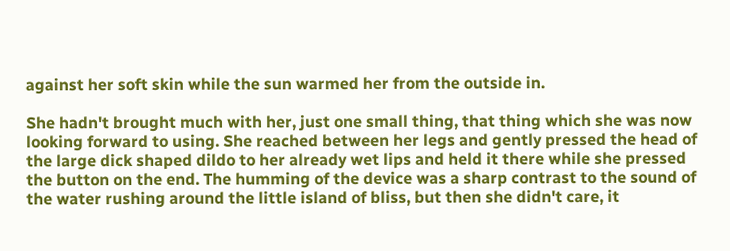against her soft skin while the sun warmed her from the outside in.

She hadn't brought much with her, just one small thing, that thing which she was now looking forward to using. She reached between her legs and gently pressed the head of the large dick shaped dildo to her already wet lips and held it there while she pressed the button on the end. The humming of the device was a sharp contrast to the sound of the water rushing around the little island of bliss, but then she didn't care, it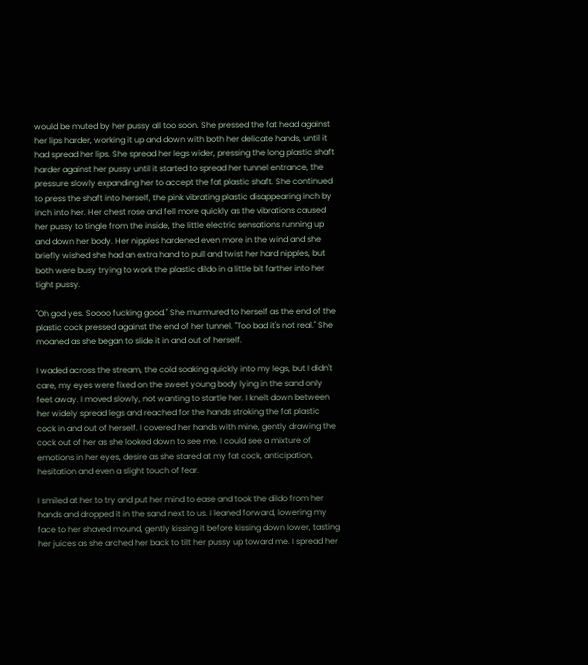would be muted by her pussy all too soon. She pressed the fat head against her lips harder, working it up and down with both her delicate hands, until it had spread her lips. She spread her legs wider, pressing the long plastic shaft harder against her pussy until it started to spread her tunnel entrance, the pressure slowly expanding her to accept the fat plastic shaft. She continued to press the shaft into herself, the pink vibrating plastic disappearing inch by inch into her. Her chest rose and fell more quickly as the vibrations caused her pussy to tingle from the inside, the little electric sensations running up and down her body. Her nipples hardened even more in the wind and she briefly wished she had an extra hand to pull and twist her hard nipples, but both were busy trying to work the plastic dildo in a little bit farther into her tight pussy.

"Oh god yes. Soooo fucking good." She murmured to herself as the end of the plastic cock pressed against the end of her tunnel. "Too bad it's not real." She moaned as she began to slide it in and out of herself.

I waded across the stream, the cold soaking quickly into my legs, but I didn't care, my eyes were fixed on the sweet young body lying in the sand only feet away. I moved slowly, not wanting to startle her. I knelt down between her widely spread legs and reached for the hands stroking the fat plastic cock in and out of herself. I covered her hands with mine, gently drawing the cock out of her as she looked down to see me. I could see a mixture of emotions in her eyes, desire as she stared at my fat cock, anticipation, hesitation and even a slight touch of fear.

I smiled at her to try and put her mind to ease and took the dildo from her hands and dropped it in the sand next to us. I leaned forward, lowering my face to her shaved mound, gently kissing it before kissing down lower, tasting her juices as she arched her back to tilt her pussy up toward me. I spread her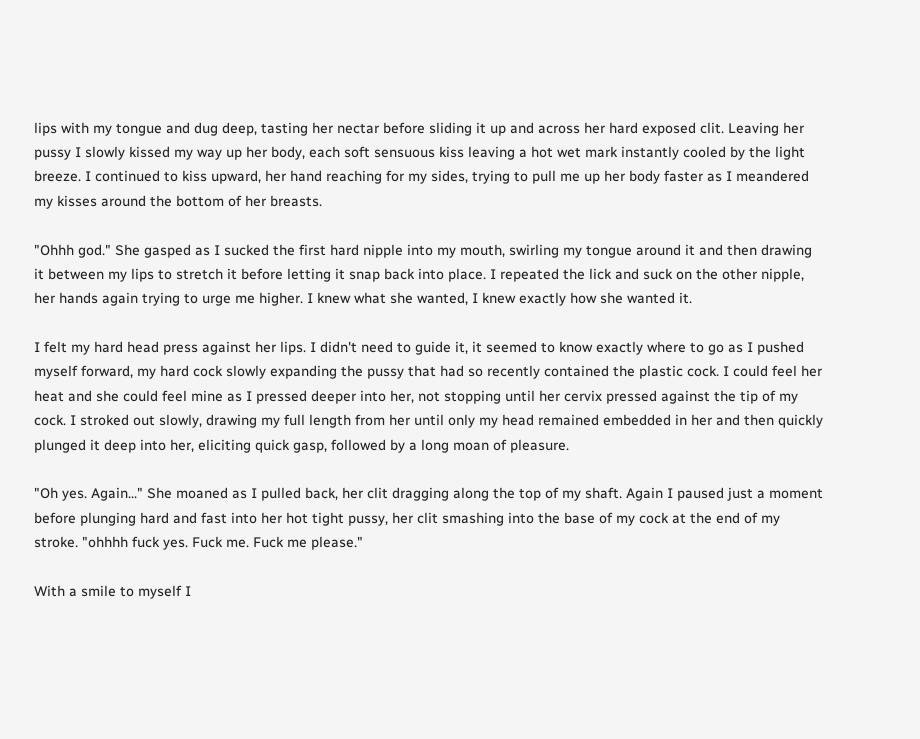lips with my tongue and dug deep, tasting her nectar before sliding it up and across her hard exposed clit. Leaving her pussy I slowly kissed my way up her body, each soft sensuous kiss leaving a hot wet mark instantly cooled by the light breeze. I continued to kiss upward, her hand reaching for my sides, trying to pull me up her body faster as I meandered my kisses around the bottom of her breasts.

"Ohhh god." She gasped as I sucked the first hard nipple into my mouth, swirling my tongue around it and then drawing it between my lips to stretch it before letting it snap back into place. I repeated the lick and suck on the other nipple, her hands again trying to urge me higher. I knew what she wanted, I knew exactly how she wanted it.

I felt my hard head press against her lips. I didn't need to guide it, it seemed to know exactly where to go as I pushed myself forward, my hard cock slowly expanding the pussy that had so recently contained the plastic cock. I could feel her heat and she could feel mine as I pressed deeper into her, not stopping until her cervix pressed against the tip of my cock. I stroked out slowly, drawing my full length from her until only my head remained embedded in her and then quickly plunged it deep into her, eliciting quick gasp, followed by a long moan of pleasure.

"Oh yes. Again..." She moaned as I pulled back, her clit dragging along the top of my shaft. Again I paused just a moment before plunging hard and fast into her hot tight pussy, her clit smashing into the base of my cock at the end of my stroke. "ohhhh fuck yes. Fuck me. Fuck me please."

With a smile to myself I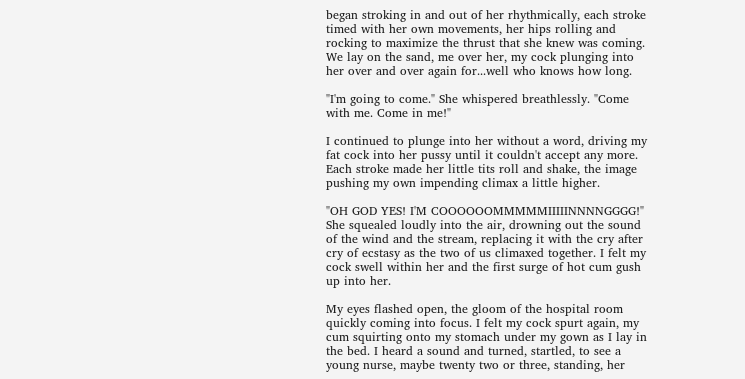began stroking in and out of her rhythmically, each stroke timed with her own movements, her hips rolling and rocking to maximize the thrust that she knew was coming. We lay on the sand, me over her, my cock plunging into her over and over again for...well who knows how long.

"I'm going to come." She whispered breathlessly. "Come with me. Come in me!"

I continued to plunge into her without a word, driving my fat cock into her pussy until it couldn't accept any more. Each stroke made her little tits roll and shake, the image pushing my own impending climax a little higher.

"OH GOD YES! I'M COOOOOOMMMMMIIIIINNNNGGGG!" She squealed loudly into the air, drowning out the sound of the wind and the stream, replacing it with the cry after cry of ecstasy as the two of us climaxed together. I felt my cock swell within her and the first surge of hot cum gush up into her.

My eyes flashed open, the gloom of the hospital room quickly coming into focus. I felt my cock spurt again, my cum squirting onto my stomach under my gown as I lay in the bed. I heard a sound and turned, startled, to see a young nurse, maybe twenty two or three, standing, her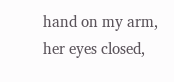hand on my arm, her eyes closed,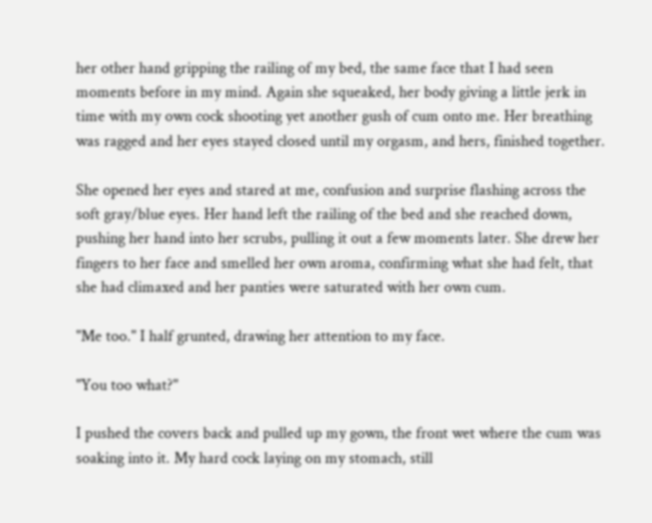her other hand gripping the railing of my bed, the same face that I had seen moments before in my mind. Again she squeaked, her body giving a little jerk in time with my own cock shooting yet another gush of cum onto me. Her breathing was ragged and her eyes stayed closed until my orgasm, and hers, finished together.

She opened her eyes and stared at me, confusion and surprise flashing across the soft gray/blue eyes. Her hand left the railing of the bed and she reached down, pushing her hand into her scrubs, pulling it out a few moments later. She drew her fingers to her face and smelled her own aroma, confirming what she had felt, that she had climaxed and her panties were saturated with her own cum.

"Me too." I half grunted, drawing her attention to my face.

"You too what?"

I pushed the covers back and pulled up my gown, the front wet where the cum was soaking into it. My hard cock laying on my stomach, still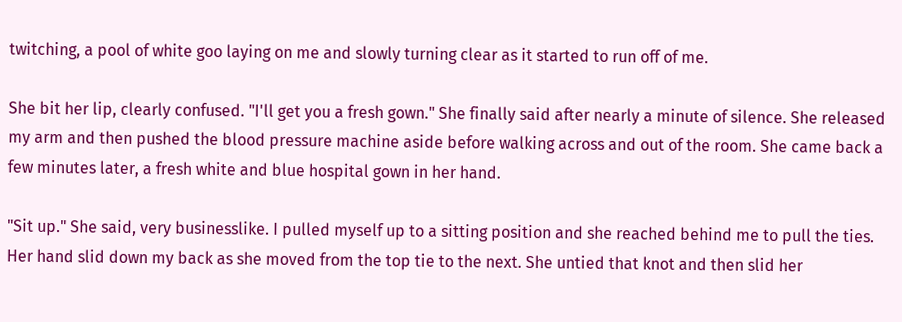twitching, a pool of white goo laying on me and slowly turning clear as it started to run off of me.

She bit her lip, clearly confused. "I'll get you a fresh gown." She finally said after nearly a minute of silence. She released my arm and then pushed the blood pressure machine aside before walking across and out of the room. She came back a few minutes later, a fresh white and blue hospital gown in her hand.

"Sit up." She said, very businesslike. I pulled myself up to a sitting position and she reached behind me to pull the ties. Her hand slid down my back as she moved from the top tie to the next. She untied that knot and then slid her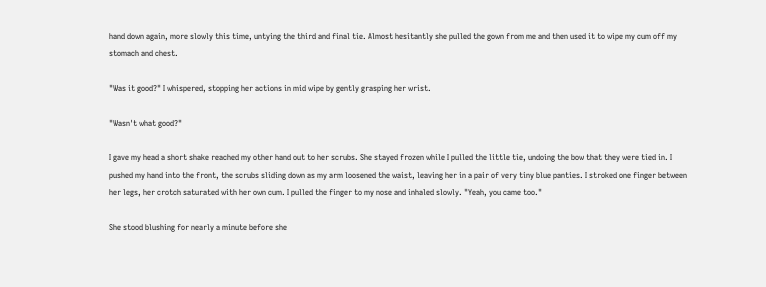hand down again, more slowly this time, untying the third and final tie. Almost hesitantly she pulled the gown from me and then used it to wipe my cum off my stomach and chest.

"Was it good?" I whispered, stopping her actions in mid wipe by gently grasping her wrist.

"Wasn't what good?"

I gave my head a short shake reached my other hand out to her scrubs. She stayed frozen while I pulled the little tie, undoing the bow that they were tied in. I pushed my hand into the front, the scrubs sliding down as my arm loosened the waist, leaving her in a pair of very tiny blue panties. I stroked one finger between her legs, her crotch saturated with her own cum. I pulled the finger to my nose and inhaled slowly. "Yeah, you came too."

She stood blushing for nearly a minute before she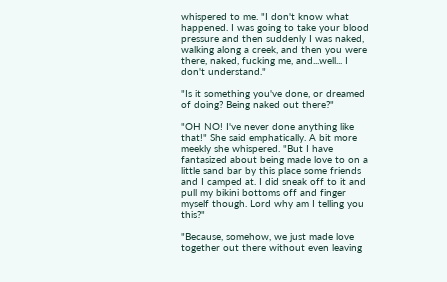whispered to me. "I don't know what happened. I was going to take your blood pressure and then suddenly I was naked, walking along a creek, and then you were there, naked, fucking me, and...well... I don't understand."

"Is it something you've done, or dreamed of doing? Being naked out there?"

"OH NO! I've never done anything like that!" She said emphatically. A bit more meekly she whispered. "But I have fantasized about being made love to on a little sand bar by this place some friends and I camped at. I did sneak off to it and pull my bikini bottoms off and finger myself though. Lord why am I telling you this?"

"Because, somehow, we just made love together out there without even leaving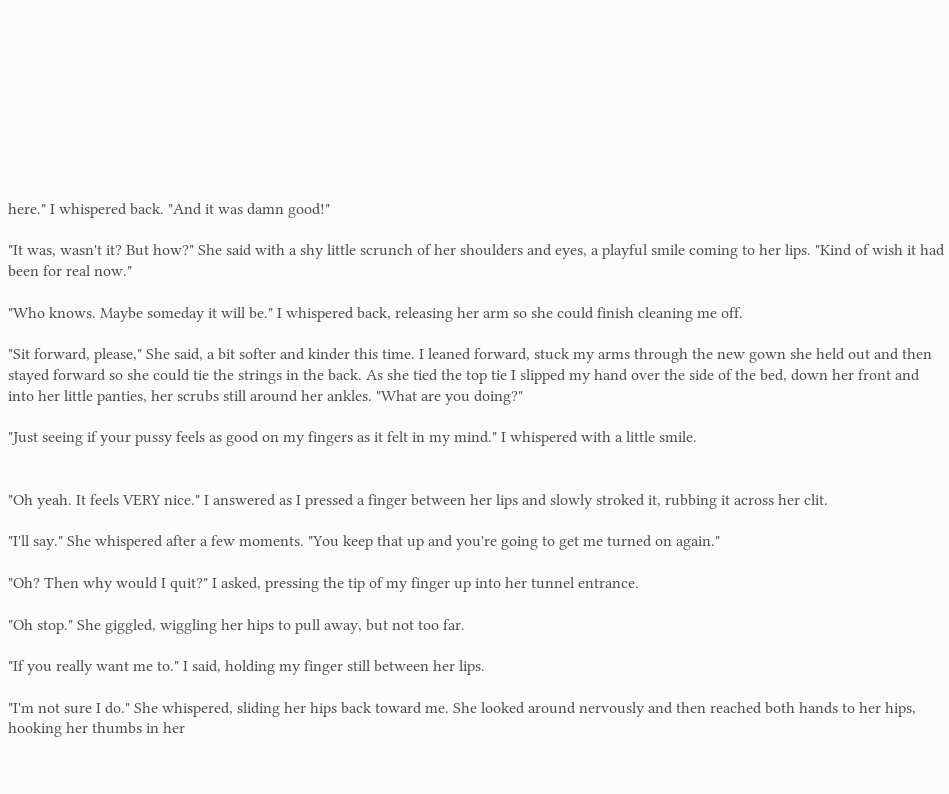here." I whispered back. "And it was damn good!"

"It was, wasn't it? But how?" She said with a shy little scrunch of her shoulders and eyes, a playful smile coming to her lips. "Kind of wish it had been for real now."

"Who knows. Maybe someday it will be." I whispered back, releasing her arm so she could finish cleaning me off.

"Sit forward, please," She said, a bit softer and kinder this time. I leaned forward, stuck my arms through the new gown she held out and then stayed forward so she could tie the strings in the back. As she tied the top tie I slipped my hand over the side of the bed, down her front and into her little panties, her scrubs still around her ankles. "What are you doing?"

"Just seeing if your pussy feels as good on my fingers as it felt in my mind." I whispered with a little smile.


"Oh yeah. It feels VERY nice." I answered as I pressed a finger between her lips and slowly stroked it, rubbing it across her clit.

"I'll say." She whispered after a few moments. "You keep that up and you're going to get me turned on again."

"Oh? Then why would I quit?" I asked, pressing the tip of my finger up into her tunnel entrance.

"Oh stop." She giggled, wiggling her hips to pull away, but not too far.

"If you really want me to." I said, holding my finger still between her lips.

"I'm not sure I do." She whispered, sliding her hips back toward me. She looked around nervously and then reached both hands to her hips, hooking her thumbs in her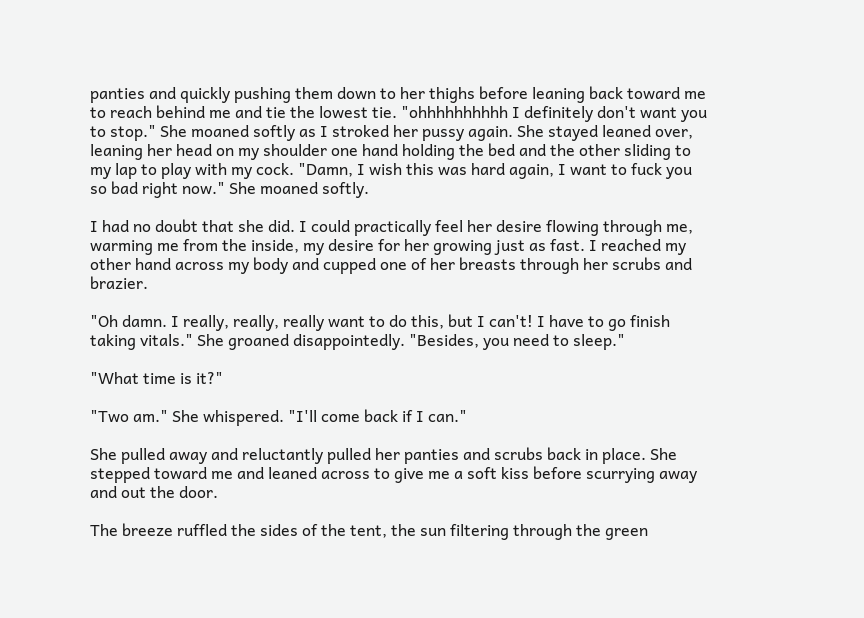panties and quickly pushing them down to her thighs before leaning back toward me to reach behind me and tie the lowest tie. "ohhhhhhhhhh I definitely don't want you to stop." She moaned softly as I stroked her pussy again. She stayed leaned over, leaning her head on my shoulder one hand holding the bed and the other sliding to my lap to play with my cock. "Damn, I wish this was hard again, I want to fuck you so bad right now." She moaned softly.

I had no doubt that she did. I could practically feel her desire flowing through me, warming me from the inside, my desire for her growing just as fast. I reached my other hand across my body and cupped one of her breasts through her scrubs and brazier.

"Oh damn. I really, really, really want to do this, but I can't! I have to go finish taking vitals." She groaned disappointedly. "Besides, you need to sleep."

"What time is it?"

"Two am." She whispered. "I'll come back if I can."

She pulled away and reluctantly pulled her panties and scrubs back in place. She stepped toward me and leaned across to give me a soft kiss before scurrying away and out the door.

The breeze ruffled the sides of the tent, the sun filtering through the green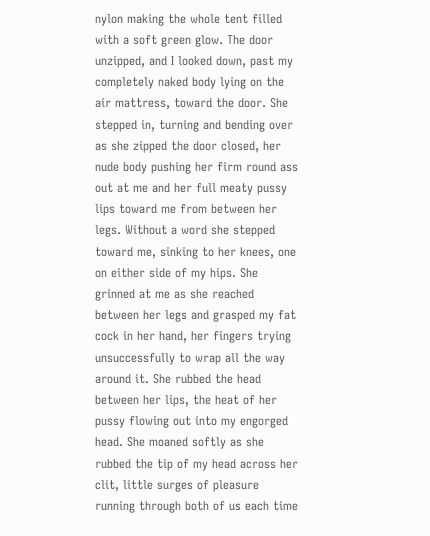nylon making the whole tent filled with a soft green glow. The door unzipped, and I looked down, past my completely naked body lying on the air mattress, toward the door. She stepped in, turning and bending over as she zipped the door closed, her nude body pushing her firm round ass out at me and her full meaty pussy lips toward me from between her legs. Without a word she stepped toward me, sinking to her knees, one on either side of my hips. She grinned at me as she reached between her legs and grasped my fat cock in her hand, her fingers trying unsuccessfully to wrap all the way around it. She rubbed the head between her lips, the heat of her pussy flowing out into my engorged head. She moaned softly as she rubbed the tip of my head across her clit, little surges of pleasure running through both of us each time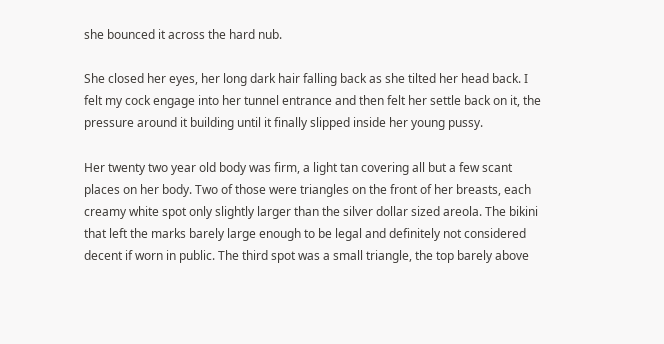she bounced it across the hard nub.

She closed her eyes, her long dark hair falling back as she tilted her head back. I felt my cock engage into her tunnel entrance and then felt her settle back on it, the pressure around it building until it finally slipped inside her young pussy.

Her twenty two year old body was firm, a light tan covering all but a few scant places on her body. Two of those were triangles on the front of her breasts, each creamy white spot only slightly larger than the silver dollar sized areola. The bikini that left the marks barely large enough to be legal and definitely not considered decent if worn in public. The third spot was a small triangle, the top barely above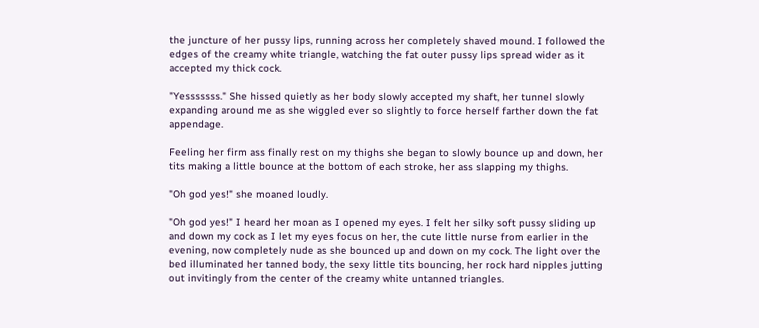the juncture of her pussy lips, running across her completely shaved mound. I followed the edges of the creamy white triangle, watching the fat outer pussy lips spread wider as it accepted my thick cock.

"Yesssssss." She hissed quietly as her body slowly accepted my shaft, her tunnel slowly expanding around me as she wiggled ever so slightly to force herself farther down the fat appendage.

Feeling her firm ass finally rest on my thighs she began to slowly bounce up and down, her tits making a little bounce at the bottom of each stroke, her ass slapping my thighs.

"Oh god yes!" she moaned loudly.

"Oh god yes!" I heard her moan as I opened my eyes. I felt her silky soft pussy sliding up and down my cock as I let my eyes focus on her, the cute little nurse from earlier in the evening, now completely nude as she bounced up and down on my cock. The light over the bed illuminated her tanned body, the sexy little tits bouncing, her rock hard nipples jutting out invitingly from the center of the creamy white untanned triangles.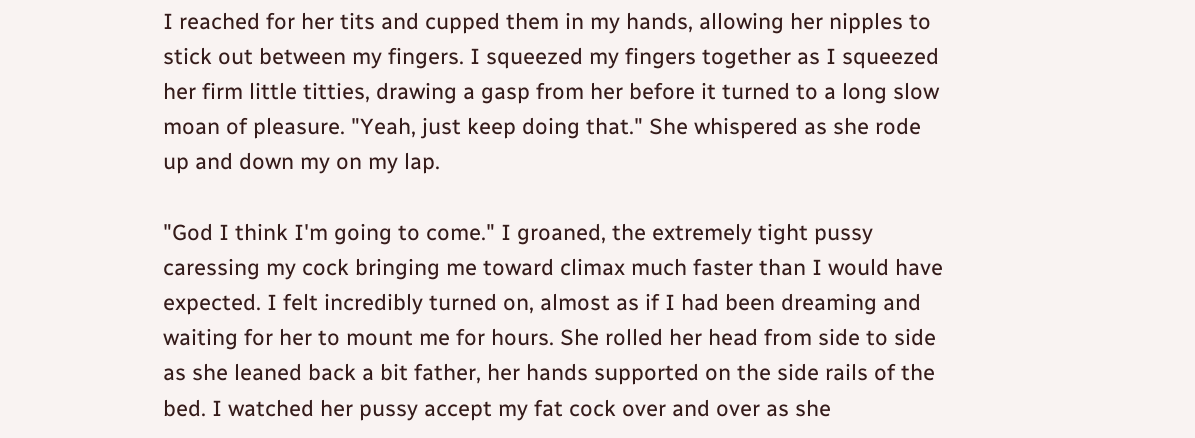I reached for her tits and cupped them in my hands, allowing her nipples to stick out between my fingers. I squeezed my fingers together as I squeezed her firm little titties, drawing a gasp from her before it turned to a long slow moan of pleasure. "Yeah, just keep doing that." She whispered as she rode up and down my on my lap.

"God I think I'm going to come." I groaned, the extremely tight pussy caressing my cock bringing me toward climax much faster than I would have expected. I felt incredibly turned on, almost as if I had been dreaming and waiting for her to mount me for hours. She rolled her head from side to side as she leaned back a bit father, her hands supported on the side rails of the bed. I watched her pussy accept my fat cock over and over as she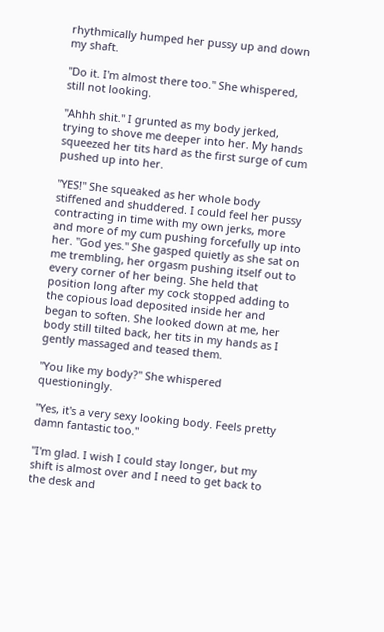rhythmically humped her pussy up and down my shaft.

"Do it. I'm almost there too." She whispered, still not looking.

"Ahhh shit." I grunted as my body jerked, trying to shove me deeper into her. My hands squeezed her tits hard as the first surge of cum pushed up into her.

"YES!" She squeaked as her whole body stiffened and shuddered. I could feel her pussy contracting in time with my own jerks, more and more of my cum pushing forcefully up into her. "God yes." She gasped quietly as she sat on me trembling, her orgasm pushing itself out to every corner of her being. She held that position long after my cock stopped adding to the copious load deposited inside her and began to soften. She looked down at me, her body still tilted back, her tits in my hands as I gently massaged and teased them.

"You like my body?" She whispered questioningly.

"Yes, it's a very sexy looking body. Feels pretty damn fantastic too."

"I'm glad. I wish I could stay longer, but my shift is almost over and I need to get back to the desk and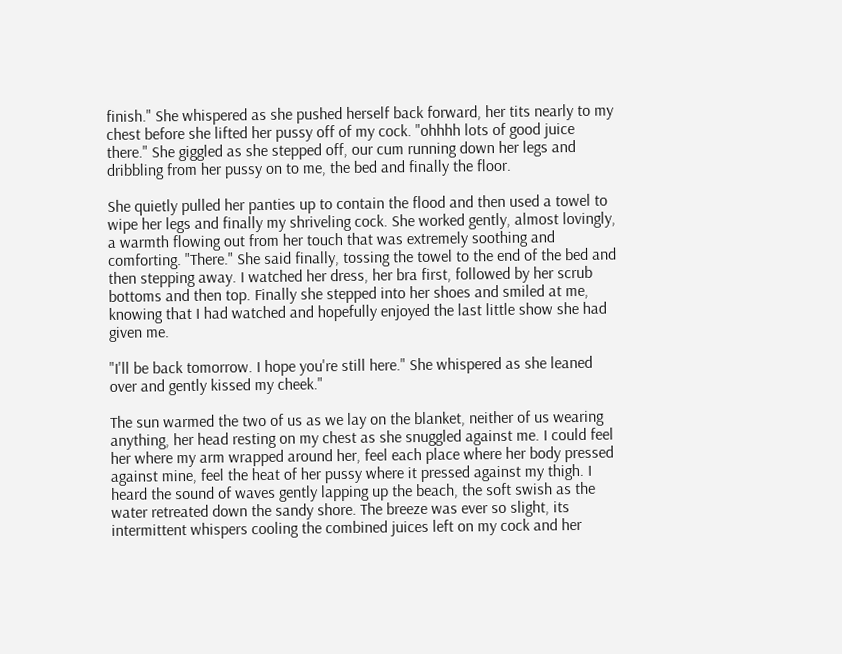finish." She whispered as she pushed herself back forward, her tits nearly to my chest before she lifted her pussy off of my cock. "ohhhh lots of good juice there." She giggled as she stepped off, our cum running down her legs and dribbling from her pussy on to me, the bed and finally the floor.

She quietly pulled her panties up to contain the flood and then used a towel to wipe her legs and finally my shriveling cock. She worked gently, almost lovingly, a warmth flowing out from her touch that was extremely soothing and comforting. "There." She said finally, tossing the towel to the end of the bed and then stepping away. I watched her dress, her bra first, followed by her scrub bottoms and then top. Finally she stepped into her shoes and smiled at me, knowing that I had watched and hopefully enjoyed the last little show she had given me.

"I'll be back tomorrow. I hope you're still here." She whispered as she leaned over and gently kissed my cheek."

The sun warmed the two of us as we lay on the blanket, neither of us wearing anything, her head resting on my chest as she snuggled against me. I could feel her where my arm wrapped around her, feel each place where her body pressed against mine, feel the heat of her pussy where it pressed against my thigh. I heard the sound of waves gently lapping up the beach, the soft swish as the water retreated down the sandy shore. The breeze was ever so slight, its intermittent whispers cooling the combined juices left on my cock and her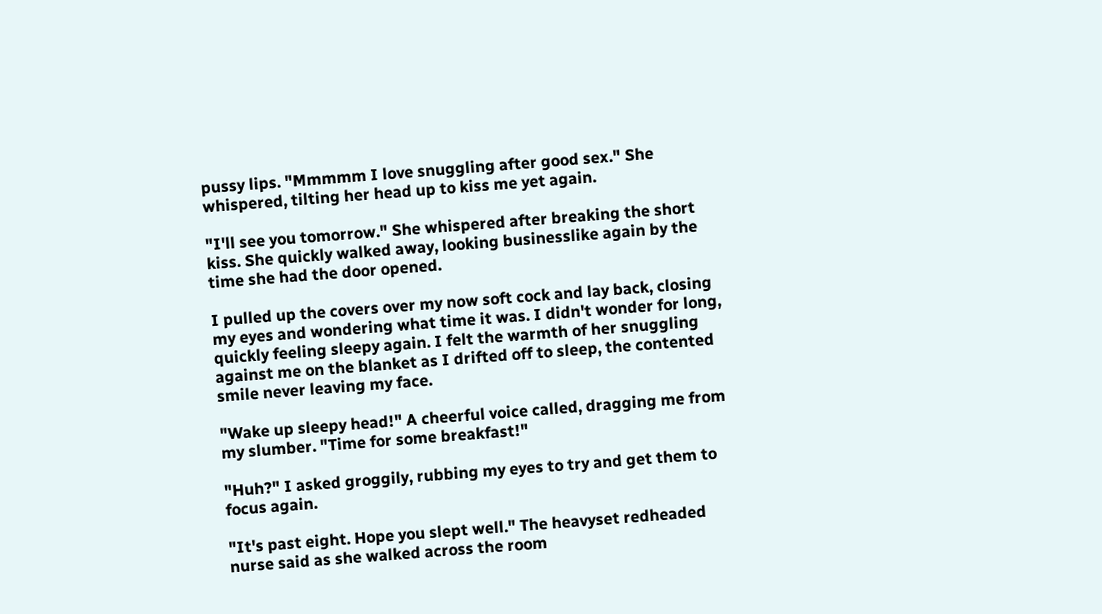pussy lips. "Mmmmm I love snuggling after good sex." She whispered, tilting her head up to kiss me yet again.

"I'll see you tomorrow." She whispered after breaking the short kiss. She quickly walked away, looking businesslike again by the time she had the door opened.

I pulled up the covers over my now soft cock and lay back, closing my eyes and wondering what time it was. I didn't wonder for long, quickly feeling sleepy again. I felt the warmth of her snuggling against me on the blanket as I drifted off to sleep, the contented smile never leaving my face.

"Wake up sleepy head!" A cheerful voice called, dragging me from my slumber. "Time for some breakfast!"

"Huh?" I asked groggily, rubbing my eyes to try and get them to focus again.

"It's past eight. Hope you slept well." The heavyset redheaded nurse said as she walked across the room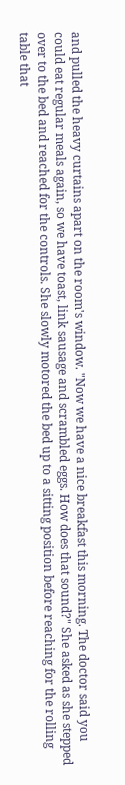and pulled the heavy curtains apart on the room's window. "Now we have a nice breakfast this morning. The doctor said you could eat regular meals again, so we have toast, link sausage and scrambled eggs. How does that sound?" She asked as she stepped over to the bed and reached for the controls. She slowly motored the bed up to a sitting position before reaching for the rolling table that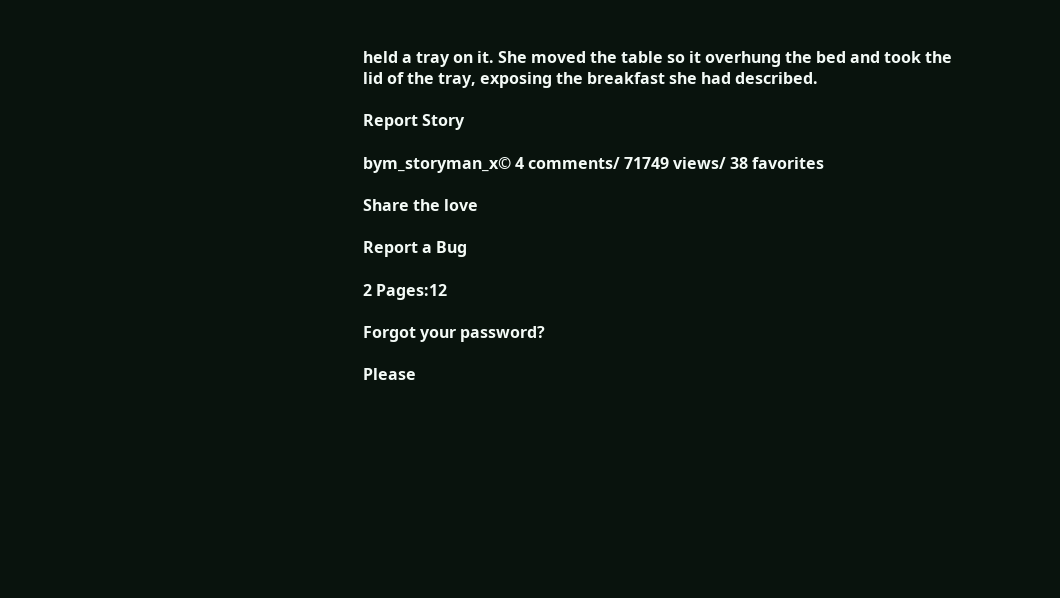held a tray on it. She moved the table so it overhung the bed and took the lid of the tray, exposing the breakfast she had described.

Report Story

bym_storyman_x© 4 comments/ 71749 views/ 38 favorites

Share the love

Report a Bug

2 Pages:12

Forgot your password?

Please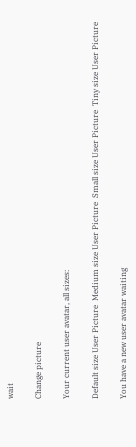wait

Change picture

Your current user avatar, all sizes:

Default size User Picture  Medium size User Picture  Small size User Picture  Tiny size User Picture

You have a new user avatar waiting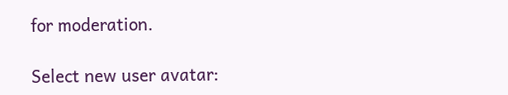for moderation.

Select new user avatar: